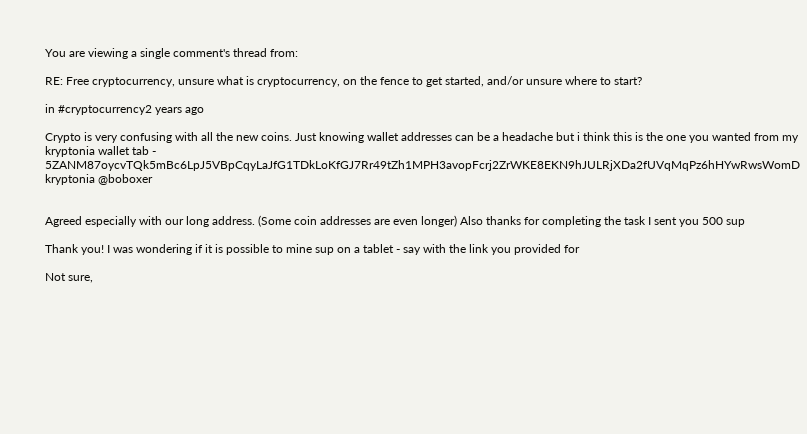You are viewing a single comment's thread from:

RE: Free cryptocurrency, unsure what is cryptocurrency, on the fence to get started, and/or unsure where to start?

in #cryptocurrency2 years ago

Crypto is very confusing with all the new coins. Just knowing wallet addresses can be a headache but i think this is the one you wanted from my kryptonia wallet tab - 5ZANM87oycvTQk5mBc6LpJ5VBpCqyLaJfG1TDkLoKfGJ7Rr49tZh1MPH3avopFcrj2ZrWKE8EKN9hJULRjXDa2fUVqMqPz6hHYwRwsWomD
kryptonia @boboxer


Agreed especially with our long address. (Some coin addresses are even longer) Also thanks for completing the task I sent you 500 sup

Thank you! I was wondering if it is possible to mine sup on a tablet - say with the link you provided for

Not sure,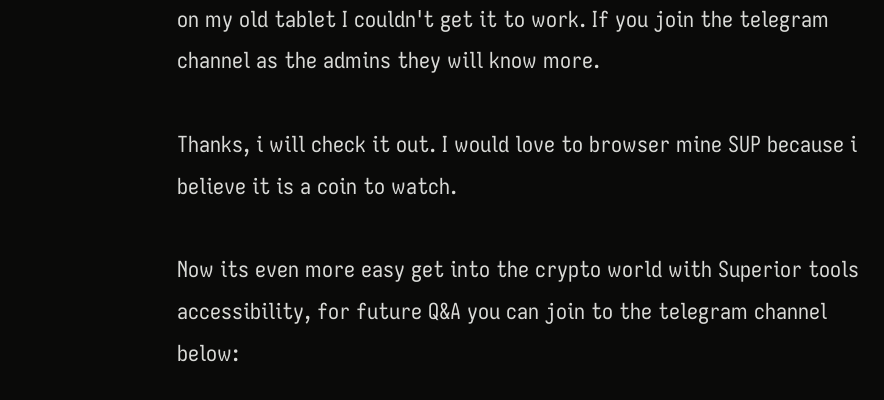on my old tablet I couldn't get it to work. If you join the telegram channel as the admins they will know more.

Thanks, i will check it out. I would love to browser mine SUP because i believe it is a coin to watch.

Now its even more easy get into the crypto world with Superior tools accessibility, for future Q&A you can join to the telegram channel below: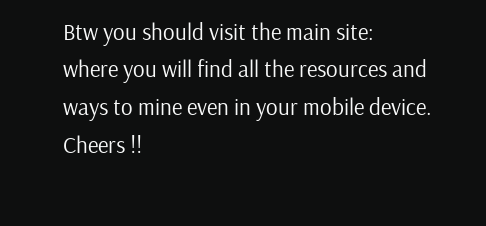Btw you should visit the main site:
where you will find all the resources and ways to mine even in your mobile device.
Cheers !!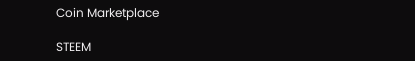Coin Marketplace

STEEM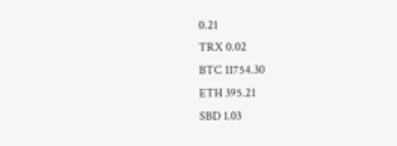0.21
TRX 0.02
BTC 11754.30
ETH 395.21
SBD 1.03